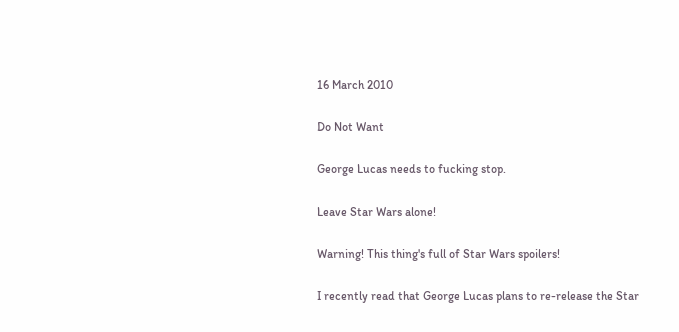16 March 2010

Do Not Want

George Lucas needs to fucking stop.

Leave Star Wars alone!

Warning! This thing's full of Star Wars spoilers!

I recently read that George Lucas plans to re-release the Star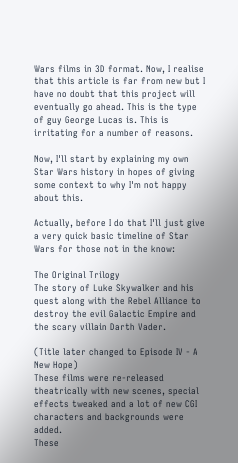Wars films in 3D format. Now, I realise that this article is far from new but I have no doubt that this project will eventually go ahead. This is the type of guy George Lucas is. This is irritating for a number of reasons.

Now, I'll start by explaining my own Star Wars history in hopes of giving some context to why I'm not happy about this.

Actually, before I do that I'll just give a very quick basic timeline of Star Wars for those not in the know:

The Original Trilogy
The story of Luke Skywalker and his quest along with the Rebel Alliance to destroy the evil Galactic Empire and the scary villain Darth Vader.

(Title later changed to Episode IV - A New Hope)
These films were re-released theatrically with new scenes, special effects tweaked and a lot of new CGI characters and backgrounds were added.
These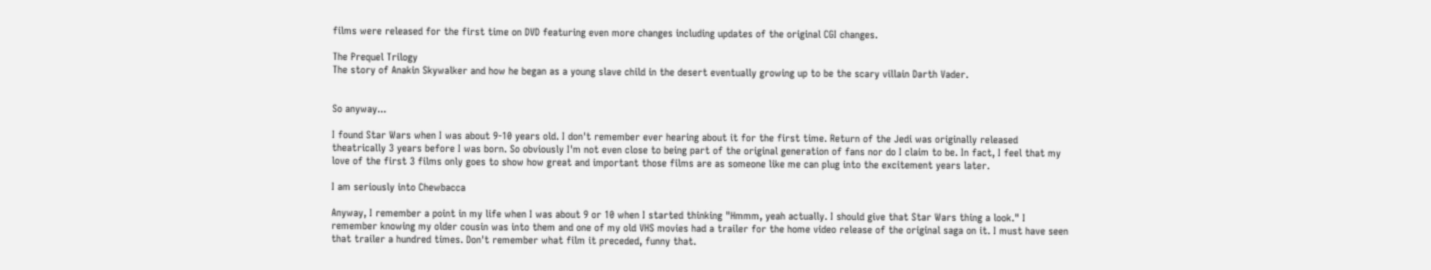films were released for the first time on DVD featuring even more changes including updates of the original CGI changes.

The Prequel Trilogy
The story of Anakin Skywalker and how he began as a young slave child in the desert eventually growing up to be the scary villain Darth Vader.


So anyway...

I found Star Wars when I was about 9-10 years old. I don't remember ever hearing about it for the first time. Return of the Jedi was originally released theatrically 3 years before I was born. So obviously I'm not even close to being part of the original generation of fans nor do I claim to be. In fact, I feel that my love of the first 3 films only goes to show how great and important those films are as someone like me can plug into the excitement years later.

I am seriously into Chewbacca

Anyway, I remember a point in my life when I was about 9 or 10 when I started thinking "Hmmm, yeah actually. I should give that Star Wars thing a look." I remember knowing my older cousin was into them and one of my old VHS movies had a trailer for the home video release of the original saga on it. I must have seen that trailer a hundred times. Don't remember what film it preceded, funny that.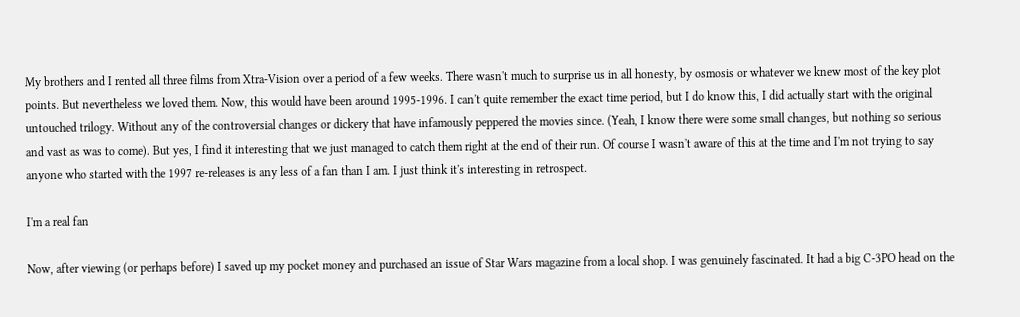My brothers and I rented all three films from Xtra-Vision over a period of a few weeks. There wasn't much to surprise us in all honesty, by osmosis or whatever we knew most of the key plot points. But nevertheless we loved them. Now, this would have been around 1995-1996. I can't quite remember the exact time period, but I do know this, I did actually start with the original untouched trilogy. Without any of the controversial changes or dickery that have infamously peppered the movies since. (Yeah, I know there were some small changes, but nothing so serious and vast as was to come). But yes, I find it interesting that we just managed to catch them right at the end of their run. Of course I wasn't aware of this at the time and I'm not trying to say anyone who started with the 1997 re-releases is any less of a fan than I am. I just think it's interesting in retrospect.

I'm a real fan

Now, after viewing (or perhaps before) I saved up my pocket money and purchased an issue of Star Wars magazine from a local shop. I was genuinely fascinated. It had a big C-3PO head on the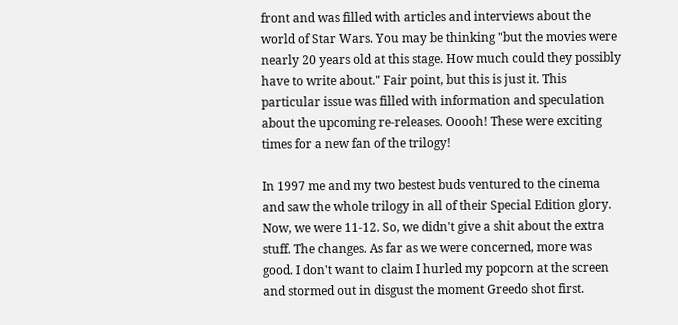front and was filled with articles and interviews about the world of Star Wars. You may be thinking "but the movies were nearly 20 years old at this stage. How much could they possibly have to write about." Fair point, but this is just it. This particular issue was filled with information and speculation about the upcoming re-releases. Ooooh! These were exciting times for a new fan of the trilogy!

In 1997 me and my two bestest buds ventured to the cinema and saw the whole trilogy in all of their Special Edition glory. Now, we were 11-12. So, we didn't give a shit about the extra stuff. The changes. As far as we were concerned, more was good. I don't want to claim I hurled my popcorn at the screen and stormed out in disgust the moment Greedo shot first.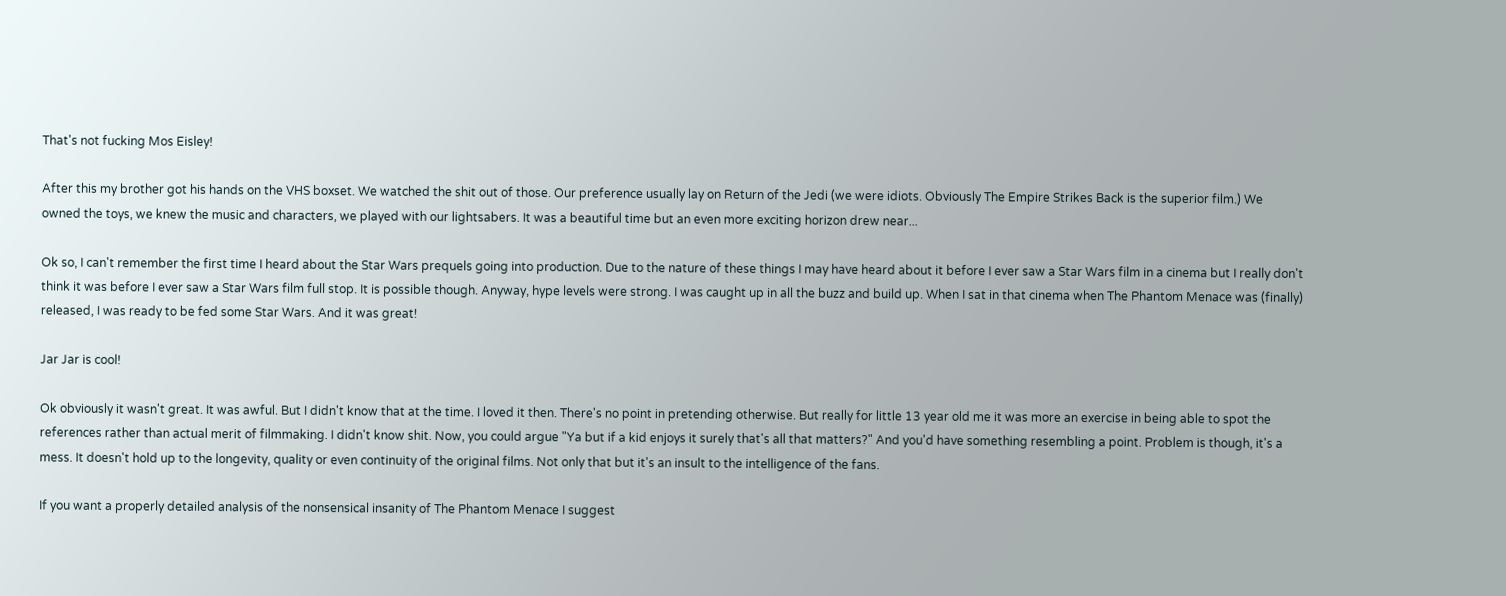That's not fucking Mos Eisley!

After this my brother got his hands on the VHS boxset. We watched the shit out of those. Our preference usually lay on Return of the Jedi (we were idiots. Obviously The Empire Strikes Back is the superior film.) We owned the toys, we knew the music and characters, we played with our lightsabers. It was a beautiful time but an even more exciting horizon drew near...

Ok so, I can't remember the first time I heard about the Star Wars prequels going into production. Due to the nature of these things I may have heard about it before I ever saw a Star Wars film in a cinema but I really don't think it was before I ever saw a Star Wars film full stop. It is possible though. Anyway, hype levels were strong. I was caught up in all the buzz and build up. When I sat in that cinema when The Phantom Menace was (finally) released, I was ready to be fed some Star Wars. And it was great!

Jar Jar is cool!

Ok obviously it wasn't great. It was awful. But I didn't know that at the time. I loved it then. There's no point in pretending otherwise. But really for little 13 year old me it was more an exercise in being able to spot the references rather than actual merit of filmmaking. I didn't know shit. Now, you could argue "Ya but if a kid enjoys it surely that's all that matters?" And you'd have something resembling a point. Problem is though, it's a mess. It doesn't hold up to the longevity, quality or even continuity of the original films. Not only that but it's an insult to the intelligence of the fans.

If you want a properly detailed analysis of the nonsensical insanity of The Phantom Menace I suggest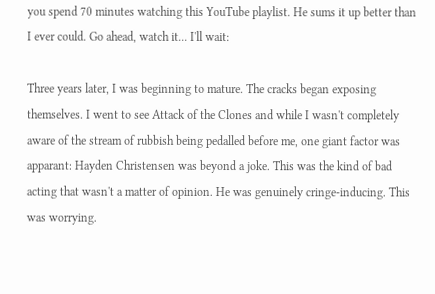you spend 70 minutes watching this YouTube playlist. He sums it up better than I ever could. Go ahead, watch it... I'll wait:

Three years later, I was beginning to mature. The cracks began exposing themselves. I went to see Attack of the Clones and while I wasn't completely aware of the stream of rubbish being pedalled before me, one giant factor was apparant: Hayden Christensen was beyond a joke. This was the kind of bad acting that wasn't a matter of opinion. He was genuinely cringe-inducing. This was worrying.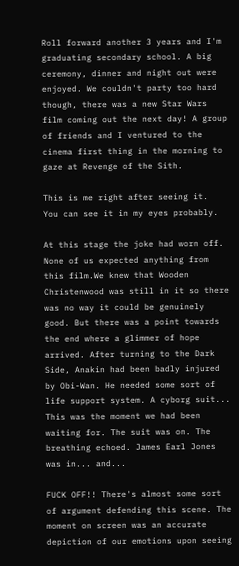Roll forward another 3 years and I'm graduating secondary school. A big ceremony, dinner and night out were enjoyed. We couldn't party too hard though, there was a new Star Wars film coming out the next day! A group of friends and I ventured to the cinema first thing in the morning to gaze at Revenge of the Sith.

This is me right after seeing it.
You can see it in my eyes probably.

At this stage the joke had worn off. None of us expected anything from this film.We knew that Wooden Christenwood was still in it so there was no way it could be genuinely good. But there was a point towards the end where a glimmer of hope arrived. After turning to the Dark Side, Anakin had been badly injured by Obi-Wan. He needed some sort of life support system. A cyborg suit... This was the moment we had been waiting for. The suit was on. The breathing echoed. James Earl Jones was in... and...

FUCK OFF!! There's almost some sort of argument defending this scene. The moment on screen was an accurate depiction of our emotions upon seeing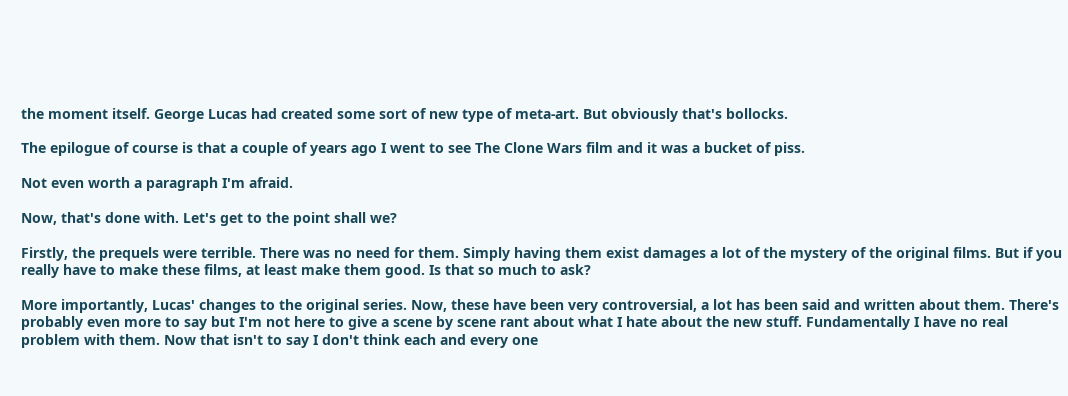the moment itself. George Lucas had created some sort of new type of meta-art. But obviously that's bollocks.

The epilogue of course is that a couple of years ago I went to see The Clone Wars film and it was a bucket of piss.

Not even worth a paragraph I'm afraid.

Now, that's done with. Let's get to the point shall we?

Firstly, the prequels were terrible. There was no need for them. Simply having them exist damages a lot of the mystery of the original films. But if you really have to make these films, at least make them good. Is that so much to ask?

More importantly, Lucas' changes to the original series. Now, these have been very controversial, a lot has been said and written about them. There's probably even more to say but I'm not here to give a scene by scene rant about what I hate about the new stuff. Fundamentally I have no real problem with them. Now that isn't to say I don't think each and every one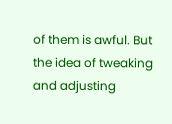of them is awful. But the idea of tweaking and adjusting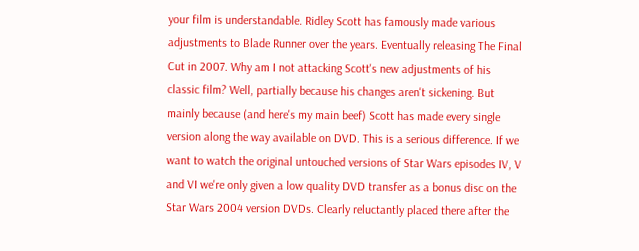your film is understandable. Ridley Scott has famously made various adjustments to Blade Runner over the years. Eventually releasing The Final Cut in 2007. Why am I not attacking Scott's new adjustments of his classic film? Well, partially because his changes aren't sickening. But mainly because (and here's my main beef) Scott has made every single version along the way available on DVD. This is a serious difference. If we want to watch the original untouched versions of Star Wars episodes IV, V and VI we're only given a low quality DVD transfer as a bonus disc on the Star Wars 2004 version DVDs. Clearly reluctantly placed there after the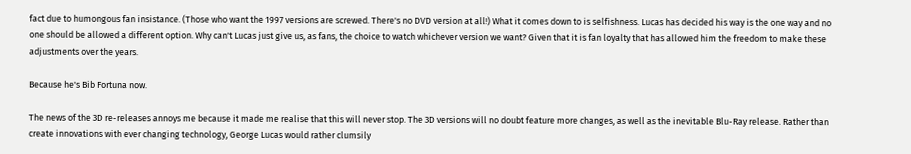fact due to humongous fan insistance. (Those who want the 1997 versions are screwed. There's no DVD version at all!) What it comes down to is selfishness. Lucas has decided his way is the one way and no one should be allowed a different option. Why can't Lucas just give us, as fans, the choice to watch whichever version we want? Given that it is fan loyalty that has allowed him the freedom to make these adjustments over the years.

Because he's Bib Fortuna now.

The news of the 3D re-releases annoys me because it made me realise that this will never stop. The 3D versions will no doubt feature more changes, as well as the inevitable Blu-Ray release. Rather than create innovations with ever changing technology, George Lucas would rather clumsily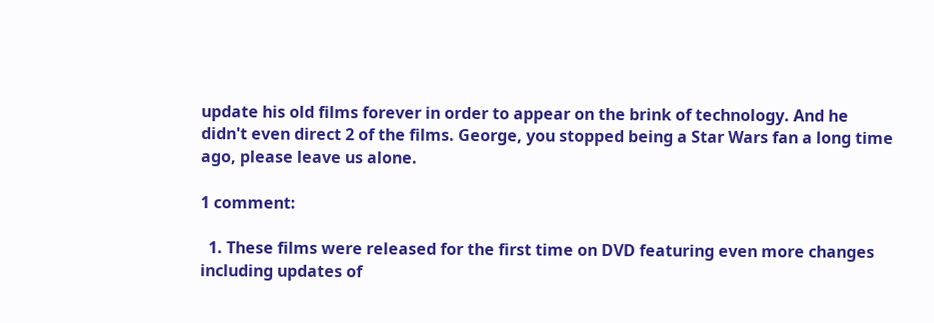update his old films forever in order to appear on the brink of technology. And he didn't even direct 2 of the films. George, you stopped being a Star Wars fan a long time ago, please leave us alone.

1 comment:

  1. These films were released for the first time on DVD featuring even more changes including updates of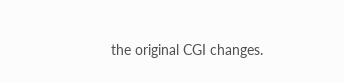the original CGI changes.